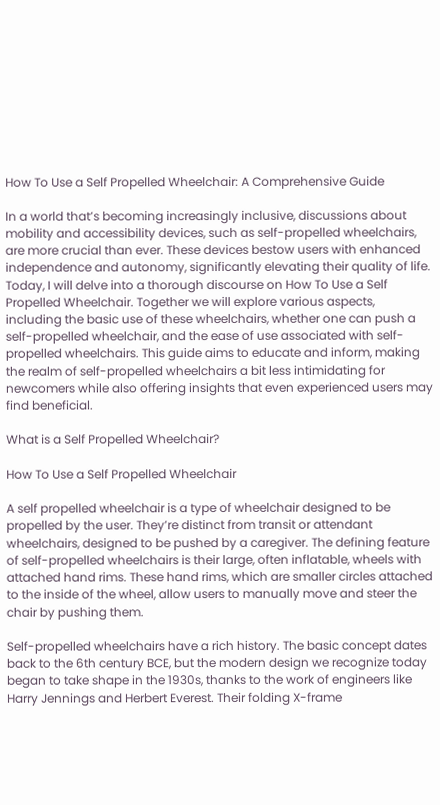How To Use a Self Propelled Wheelchair: A Comprehensive Guide

In a world that’s becoming increasingly inclusive, discussions about mobility and accessibility devices, such as self-propelled wheelchairs, are more crucial than ever. These devices bestow users with enhanced independence and autonomy, significantly elevating their quality of life. Today, I will delve into a thorough discourse on How To Use a Self Propelled Wheelchair. Together we will explore various aspects, including the basic use of these wheelchairs, whether one can push a self-propelled wheelchair, and the ease of use associated with self-propelled wheelchairs. This guide aims to educate and inform, making the realm of self-propelled wheelchairs a bit less intimidating for newcomers while also offering insights that even experienced users may find beneficial.

What is a Self Propelled Wheelchair?

How To Use a Self Propelled Wheelchair

A self propelled wheelchair is a type of wheelchair designed to be propelled by the user. They’re distinct from transit or attendant wheelchairs, designed to be pushed by a caregiver. The defining feature of self-propelled wheelchairs is their large, often inflatable, wheels with attached hand rims. These hand rims, which are smaller circles attached to the inside of the wheel, allow users to manually move and steer the chair by pushing them.

Self-propelled wheelchairs have a rich history. The basic concept dates back to the 6th century BCE, but the modern design we recognize today began to take shape in the 1930s, thanks to the work of engineers like Harry Jennings and Herbert Everest. Their folding X-frame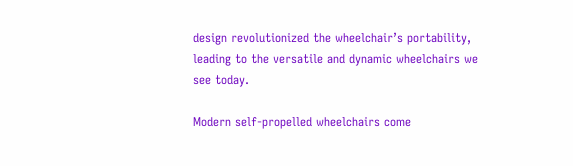design revolutionized the wheelchair’s portability, leading to the versatile and dynamic wheelchairs we see today.

Modern self-propelled wheelchairs come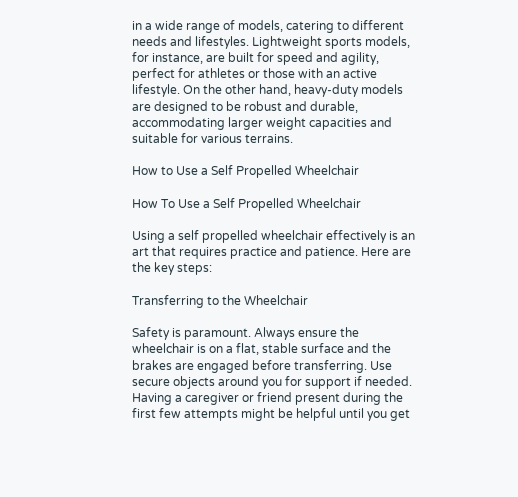in a wide range of models, catering to different needs and lifestyles. Lightweight sports models, for instance, are built for speed and agility, perfect for athletes or those with an active lifestyle. On the other hand, heavy-duty models are designed to be robust and durable, accommodating larger weight capacities and suitable for various terrains.

How to Use a Self Propelled Wheelchair

How To Use a Self Propelled Wheelchair

Using a self propelled wheelchair effectively is an art that requires practice and patience. Here are the key steps:

Transferring to the Wheelchair

Safety is paramount. Always ensure the wheelchair is on a flat, stable surface and the brakes are engaged before transferring. Use secure objects around you for support if needed. Having a caregiver or friend present during the first few attempts might be helpful until you get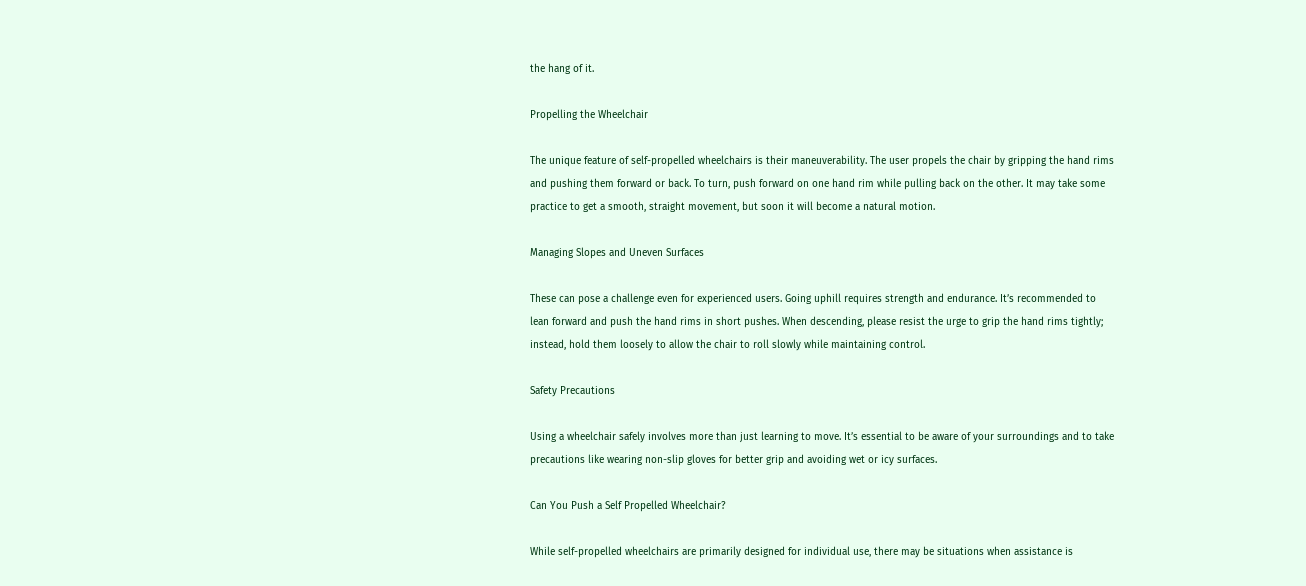the hang of it.

Propelling the Wheelchair

The unique feature of self-propelled wheelchairs is their maneuverability. The user propels the chair by gripping the hand rims and pushing them forward or back. To turn, push forward on one hand rim while pulling back on the other. It may take some practice to get a smooth, straight movement, but soon it will become a natural motion.

Managing Slopes and Uneven Surfaces

These can pose a challenge even for experienced users. Going uphill requires strength and endurance. It’s recommended to lean forward and push the hand rims in short pushes. When descending, please resist the urge to grip the hand rims tightly; instead, hold them loosely to allow the chair to roll slowly while maintaining control.

Safety Precautions

Using a wheelchair safely involves more than just learning to move. It’s essential to be aware of your surroundings and to take precautions like wearing non-slip gloves for better grip and avoiding wet or icy surfaces.

Can You Push a Self Propelled Wheelchair?

While self-propelled wheelchairs are primarily designed for individual use, there may be situations when assistance is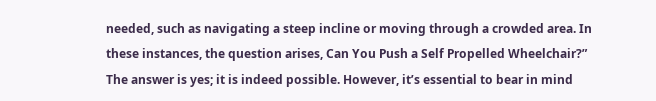needed, such as navigating a steep incline or moving through a crowded area. In these instances, the question arises, Can You Push a Self Propelled Wheelchair?” The answer is yes; it is indeed possible. However, it’s essential to bear in mind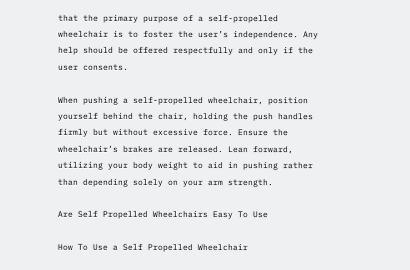that the primary purpose of a self-propelled wheelchair is to foster the user’s independence. Any help should be offered respectfully and only if the user consents.

When pushing a self-propelled wheelchair, position yourself behind the chair, holding the push handles firmly but without excessive force. Ensure the wheelchair’s brakes are released. Lean forward, utilizing your body weight to aid in pushing rather than depending solely on your arm strength.

Are Self Propelled Wheelchairs Easy To Use

How To Use a Self Propelled Wheelchair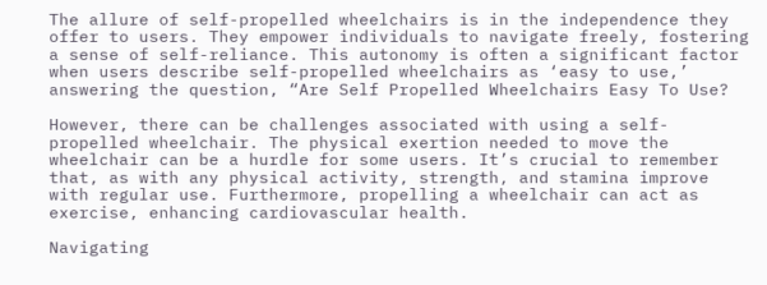The allure of self-propelled wheelchairs is in the independence they offer to users. They empower individuals to navigate freely, fostering a sense of self-reliance. This autonomy is often a significant factor when users describe self-propelled wheelchairs as ‘easy to use,’ answering the question, “Are Self Propelled Wheelchairs Easy To Use?

However, there can be challenges associated with using a self-propelled wheelchair. The physical exertion needed to move the wheelchair can be a hurdle for some users. It’s crucial to remember that, as with any physical activity, strength, and stamina improve with regular use. Furthermore, propelling a wheelchair can act as exercise, enhancing cardiovascular health.

Navigating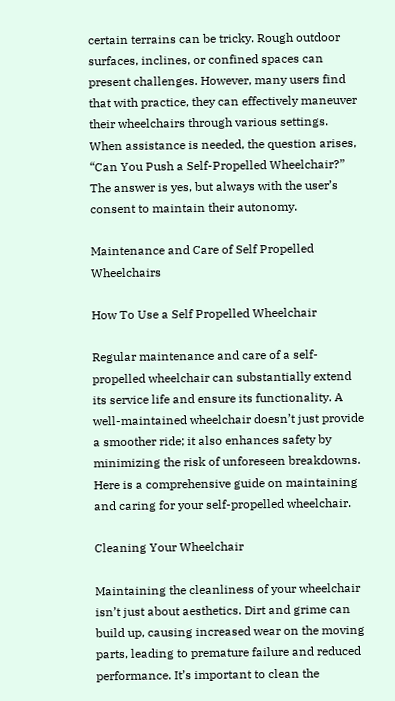certain terrains can be tricky. Rough outdoor surfaces, inclines, or confined spaces can present challenges. However, many users find that with practice, they can effectively maneuver their wheelchairs through various settings. When assistance is needed, the question arises, “Can You Push a Self-Propelled Wheelchair?” The answer is yes, but always with the user’s consent to maintain their autonomy.

Maintenance and Care of Self Propelled Wheelchairs

How To Use a Self Propelled Wheelchair

Regular maintenance and care of a self-propelled wheelchair can substantially extend its service life and ensure its functionality. A well-maintained wheelchair doesn’t just provide a smoother ride; it also enhances safety by minimizing the risk of unforeseen breakdowns. Here is a comprehensive guide on maintaining and caring for your self-propelled wheelchair.

Cleaning Your Wheelchair

Maintaining the cleanliness of your wheelchair isn’t just about aesthetics. Dirt and grime can build up, causing increased wear on the moving parts, leading to premature failure and reduced performance. It’s important to clean the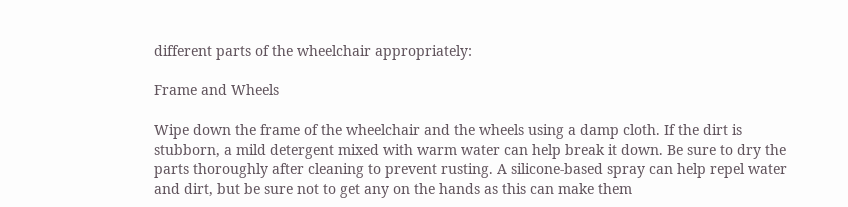different parts of the wheelchair appropriately:

Frame and Wheels

Wipe down the frame of the wheelchair and the wheels using a damp cloth. If the dirt is stubborn, a mild detergent mixed with warm water can help break it down. Be sure to dry the parts thoroughly after cleaning to prevent rusting. A silicone-based spray can help repel water and dirt, but be sure not to get any on the hands as this can make them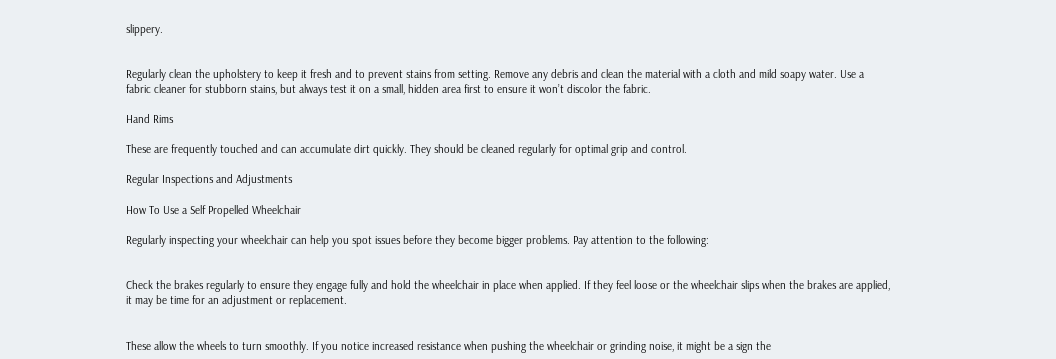slippery.


Regularly clean the upholstery to keep it fresh and to prevent stains from setting. Remove any debris and clean the material with a cloth and mild soapy water. Use a fabric cleaner for stubborn stains, but always test it on a small, hidden area first to ensure it won’t discolor the fabric.

Hand Rims

These are frequently touched and can accumulate dirt quickly. They should be cleaned regularly for optimal grip and control.

Regular Inspections and Adjustments

How To Use a Self Propelled Wheelchair

Regularly inspecting your wheelchair can help you spot issues before they become bigger problems. Pay attention to the following:


Check the brakes regularly to ensure they engage fully and hold the wheelchair in place when applied. If they feel loose or the wheelchair slips when the brakes are applied, it may be time for an adjustment or replacement.


These allow the wheels to turn smoothly. If you notice increased resistance when pushing the wheelchair or grinding noise, it might be a sign the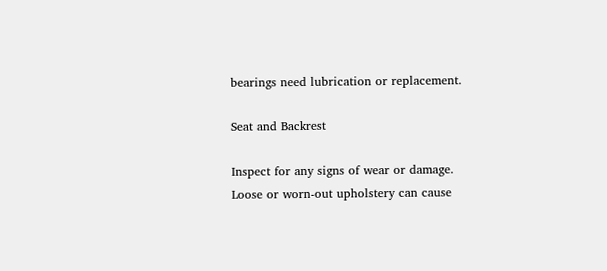bearings need lubrication or replacement.

Seat and Backrest

Inspect for any signs of wear or damage. Loose or worn-out upholstery can cause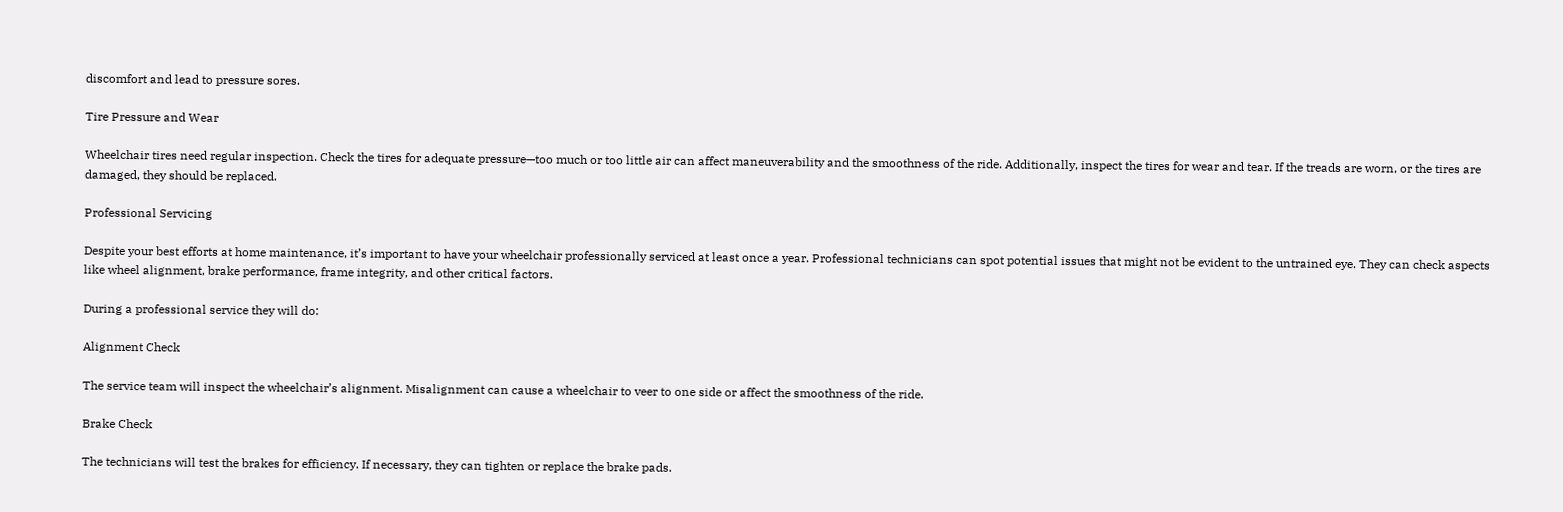discomfort and lead to pressure sores.

Tire Pressure and Wear

Wheelchair tires need regular inspection. Check the tires for adequate pressure—too much or too little air can affect maneuverability and the smoothness of the ride. Additionally, inspect the tires for wear and tear. If the treads are worn, or the tires are damaged, they should be replaced.

Professional Servicing

Despite your best efforts at home maintenance, it’s important to have your wheelchair professionally serviced at least once a year. Professional technicians can spot potential issues that might not be evident to the untrained eye. They can check aspects like wheel alignment, brake performance, frame integrity, and other critical factors.

During a professional service they will do:

Alignment Check

The service team will inspect the wheelchair’s alignment. Misalignment can cause a wheelchair to veer to one side or affect the smoothness of the ride.

Brake Check

The technicians will test the brakes for efficiency. If necessary, they can tighten or replace the brake pads.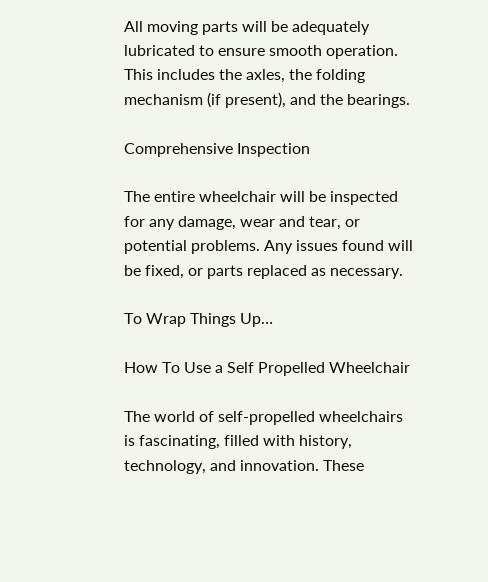All moving parts will be adequately lubricated to ensure smooth operation. This includes the axles, the folding mechanism (if present), and the bearings.

Comprehensive Inspection

The entire wheelchair will be inspected for any damage, wear and tear, or potential problems. Any issues found will be fixed, or parts replaced as necessary.

To Wrap Things Up…

How To Use a Self Propelled Wheelchair

The world of self-propelled wheelchairs is fascinating, filled with history, technology, and innovation. These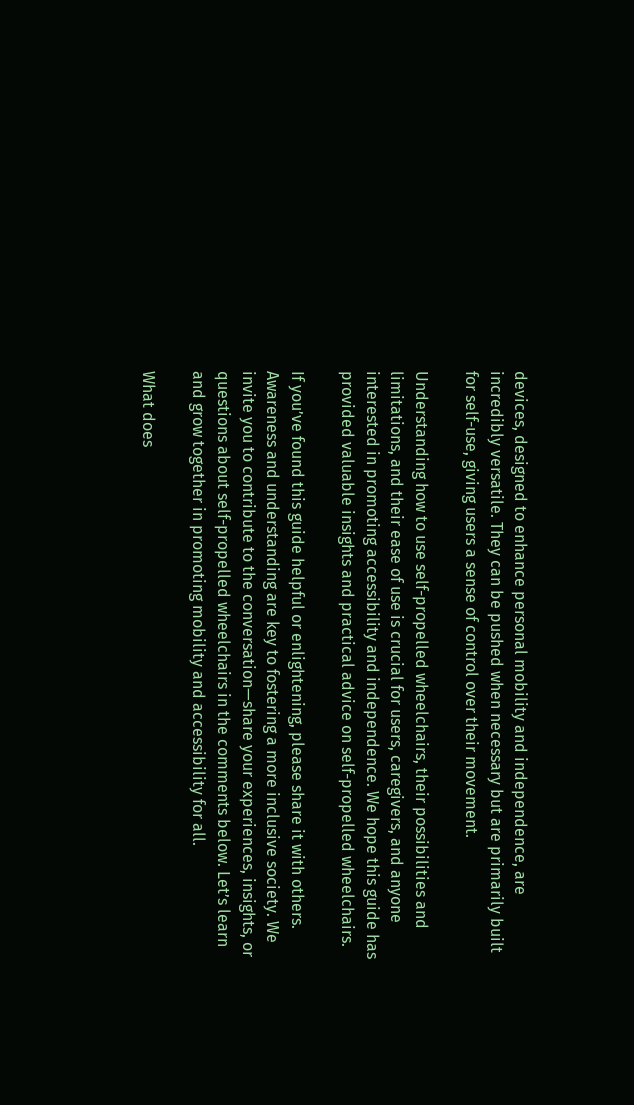devices, designed to enhance personal mobility and independence, are incredibly versatile. They can be pushed when necessary but are primarily built for self-use, giving users a sense of control over their movement.

Understanding how to use self-propelled wheelchairs, their possibilities and limitations, and their ease of use is crucial for users, caregivers, and anyone interested in promoting accessibility and independence. We hope this guide has provided valuable insights and practical advice on self-propelled wheelchairs.

If you’ve found this guide helpful or enlightening, please share it with others. Awareness and understanding are key to fostering a more inclusive society. We invite you to contribute to the conversation—share your experiences, insights, or questions about self-propelled wheelchairs in the comments below. Let’s learn and grow together in promoting mobility and accessibility for all.

What does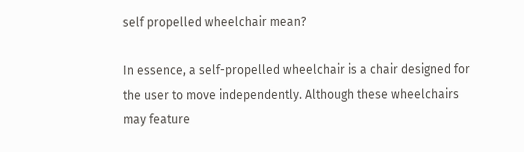self propelled wheelchair mean?

In essence, a self-propelled wheelchair is a chair designed for the user to move independently. Although these wheelchairs may feature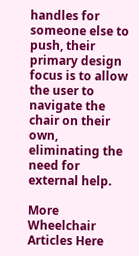handles for someone else to push, their primary design focus is to allow the user to navigate the chair on their own, eliminating the need for external help.

More Wheelchair Articles Here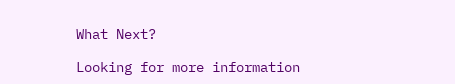What Next?

Looking for more information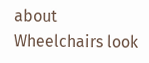about Wheelchairs look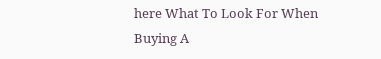here What To Look For When Buying A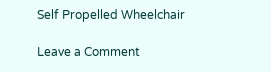Self Propelled Wheelchair

Leave a Comment